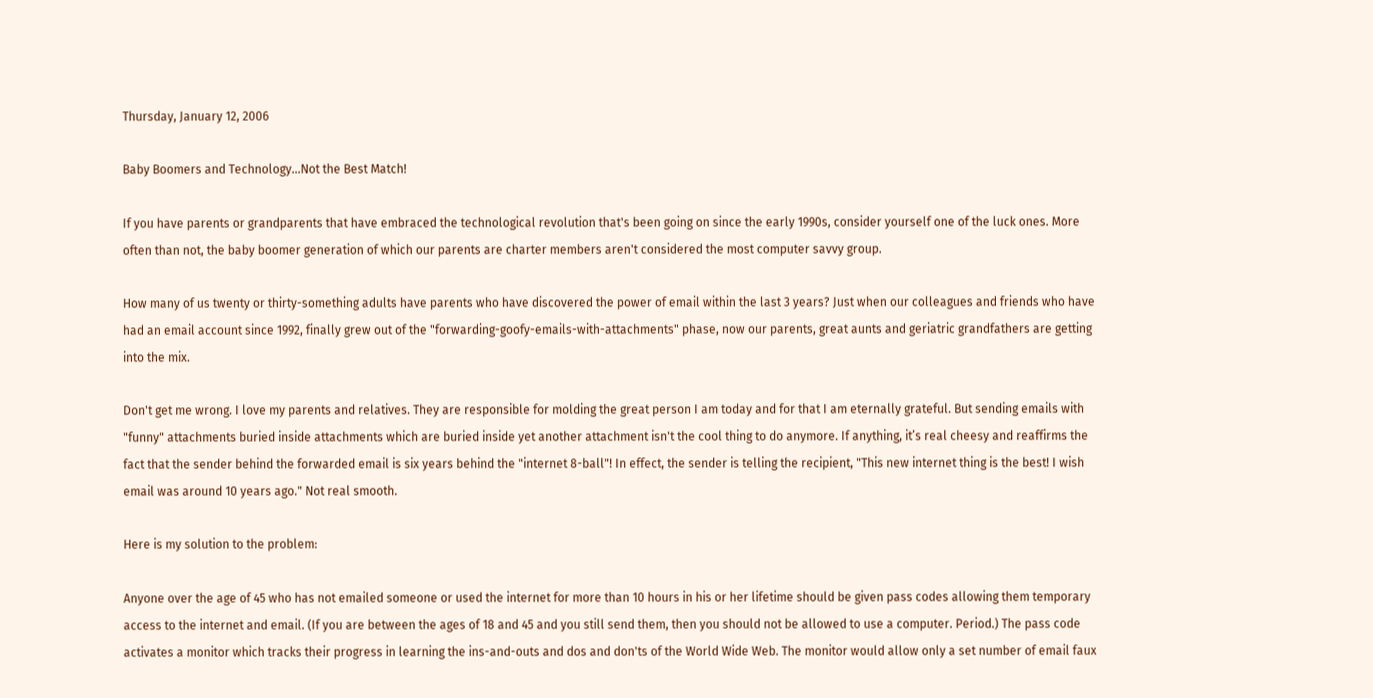Thursday, January 12, 2006

Baby Boomers and Technology...Not the Best Match!

If you have parents or grandparents that have embraced the technological revolution that's been going on since the early 1990s, consider yourself one of the luck ones. More often than not, the baby boomer generation of which our parents are charter members aren't considered the most computer savvy group.

How many of us twenty or thirty-something adults have parents who have discovered the power of email within the last 3 years? Just when our colleagues and friends who have had an email account since 1992, finally grew out of the "forwarding-goofy-emails-with-attachments" phase, now our parents, great aunts and geriatric grandfathers are getting into the mix.

Don't get me wrong. I love my parents and relatives. They are responsible for molding the great person I am today and for that I am eternally grateful. But sending emails with "funny" attachments buried inside attachments which are buried inside yet another attachment isn't the cool thing to do anymore. If anything, it’s real cheesy and reaffirms the fact that the sender behind the forwarded email is six years behind the "internet 8-ball"! In effect, the sender is telling the recipient, "This new internet thing is the best! I wish email was around 10 years ago." Not real smooth.

Here is my solution to the problem:

Anyone over the age of 45 who has not emailed someone or used the internet for more than 10 hours in his or her lifetime should be given pass codes allowing them temporary access to the internet and email. (If you are between the ages of 18 and 45 and you still send them, then you should not be allowed to use a computer. Period.) The pass code activates a monitor which tracks their progress in learning the ins-and-outs and dos and don'ts of the World Wide Web. The monitor would allow only a set number of email faux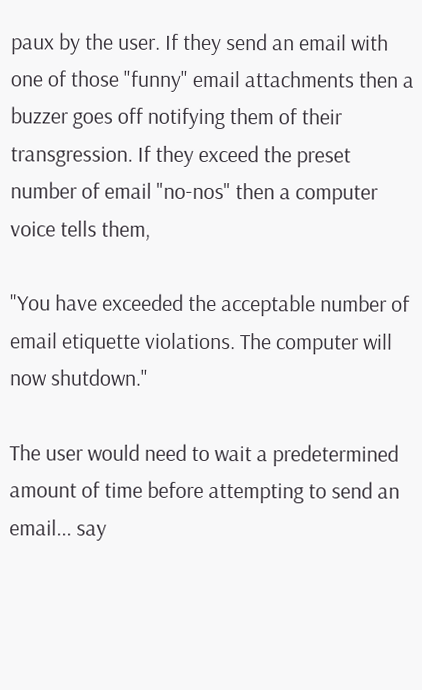paux by the user. If they send an email with one of those "funny" email attachments then a buzzer goes off notifying them of their transgression. If they exceed the preset number of email "no-nos" then a computer voice tells them,

"You have exceeded the acceptable number of email etiquette violations. The computer will now shutdown."

The user would need to wait a predetermined amount of time before attempting to send an email... say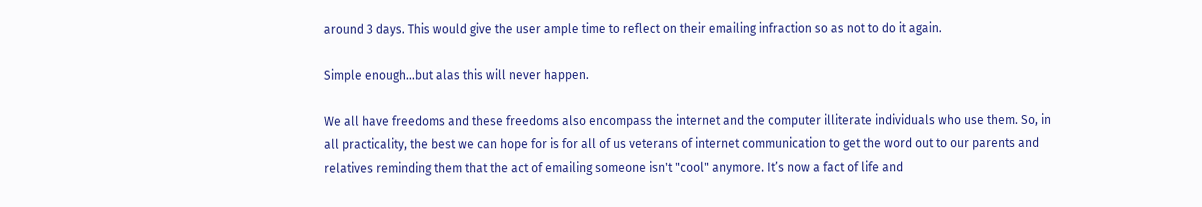around 3 days. This would give the user ample time to reflect on their emailing infraction so as not to do it again.

Simple enough...but alas this will never happen.

We all have freedoms and these freedoms also encompass the internet and the computer illiterate individuals who use them. So, in all practicality, the best we can hope for is for all of us veterans of internet communication to get the word out to our parents and relatives reminding them that the act of emailing someone isn't "cool" anymore. It’s now a fact of life and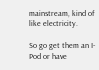mainstream, kind of like electricity.

So go get them an I-Pod or have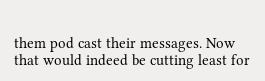them pod cast their messages. Now that would indeed be cutting least for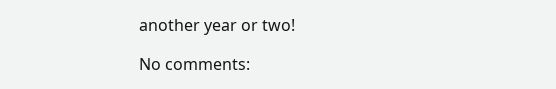another year or two!

No comments: